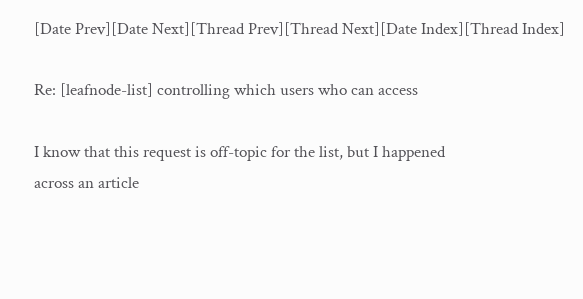[Date Prev][Date Next][Thread Prev][Thread Next][Date Index][Thread Index]

Re: [leafnode-list] controlling which users who can access

I know that this request is off-topic for the list, but I happened
across an article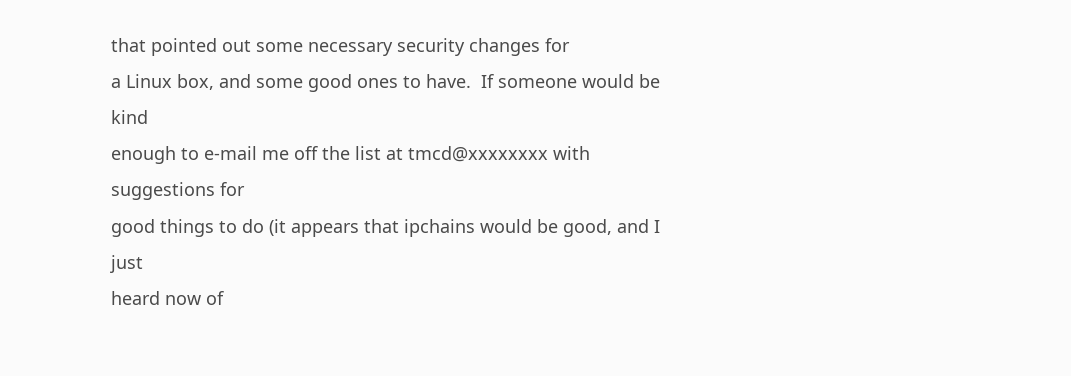that pointed out some necessary security changes for
a Linux box, and some good ones to have.  If someone would be kind
enough to e-mail me off the list at tmcd@xxxxxxxx with suggestions for
good things to do (it appears that ipchains would be good, and I just
heard now of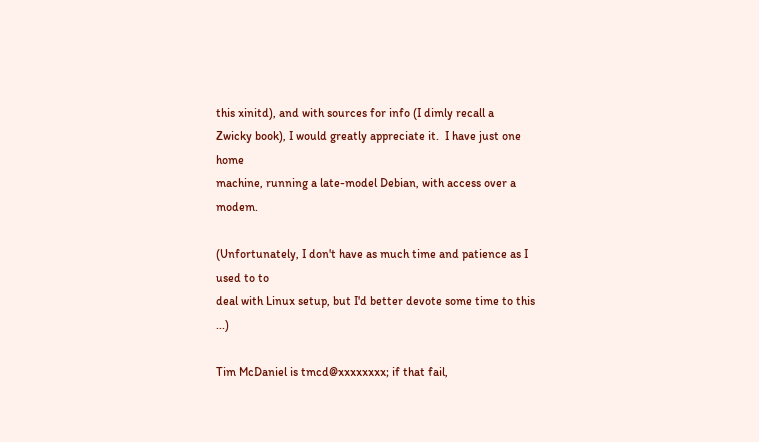this xinitd), and with sources for info (I dimly recall a
Zwicky book), I would greatly appreciate it.  I have just one home
machine, running a late-model Debian, with access over a modem.

(Unfortunately, I don't have as much time and patience as I used to to
deal with Linux setup, but I'd better devote some time to this ...)

Tim McDaniel is tmcd@xxxxxxxx; if that fail,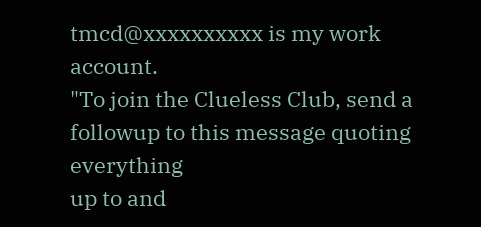tmcd@xxxxxxxxxx is my work account.
"To join the Clueless Club, send a followup to this message quoting everything
up to and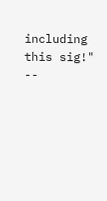including this sig!" --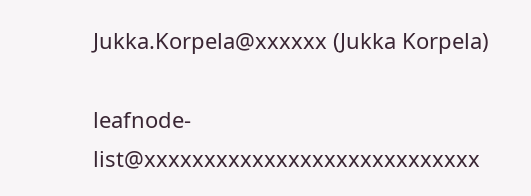Jukka.Korpela@xxxxxx (Jukka Korpela)

leafnode-list@xxxxxxxxxxxxxxxxxxxxxxxxxxxx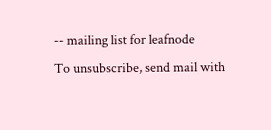-- mailing list for leafnode
To unsubscribe, send mail with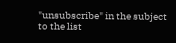"unsubscribe" in the subject to the list